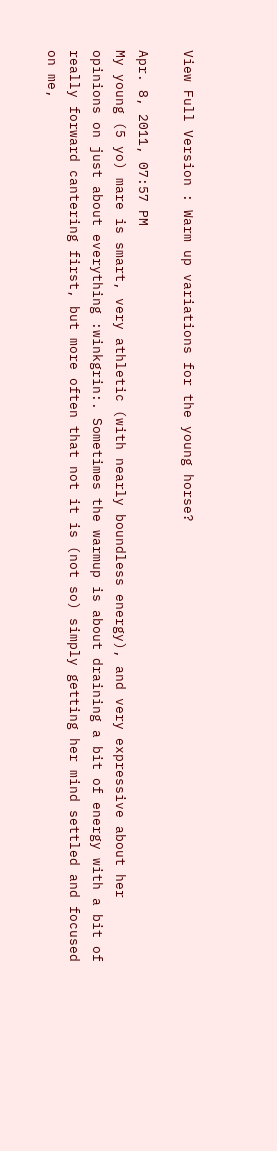View Full Version : Warm up variations for the young horse?

Apr. 8, 2011, 07:57 PM
My young (5 yo) mare is smart, very athletic (with nearly boundless energy), and very expressive about her opinions on just about everything :winkgrin:. Sometimes the warmup is about draining a bit of energy with a bit of really forward cantering first, but more often that not it is (not so) simply getting her mind settled and focused on me,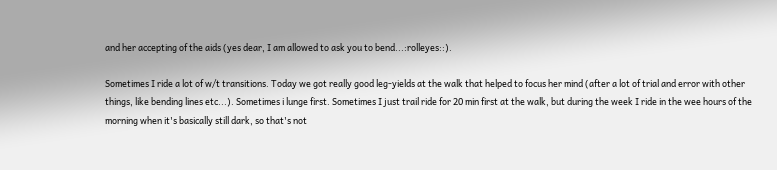and her accepting of the aids (yes dear, I am allowed to ask you to bend...:rolleyes::).

Sometimes I ride a lot of w/t transitions. Today we got really good leg-yields at the walk that helped to focus her mind (after a lot of trial and error with other things, like bending lines etc...). Sometimes i lunge first. Sometimes I just trail ride for 20 min first at the walk, but during the week I ride in the wee hours of the morning when it's basically still dark, so that's not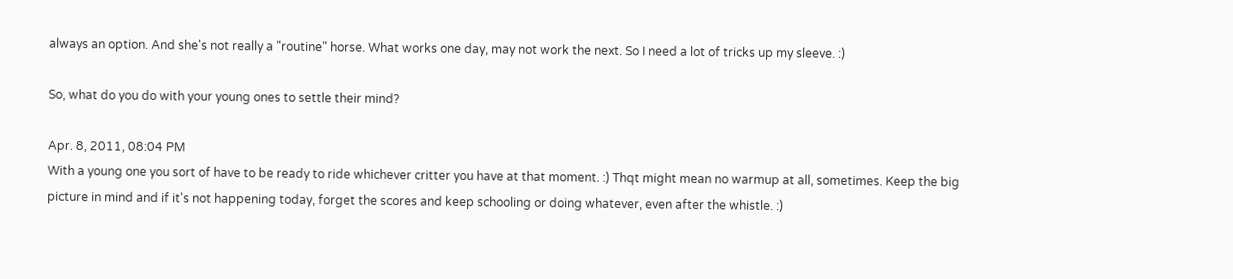always an option. And she's not really a "routine" horse. What works one day, may not work the next. So I need a lot of tricks up my sleeve. :)

So, what do you do with your young ones to settle their mind?

Apr. 8, 2011, 08:04 PM
With a young one you sort of have to be ready to ride whichever critter you have at that moment. :) Thqt might mean no warmup at all, sometimes. Keep the big picture in mind and if it's not happening today, forget the scores and keep schooling or doing whatever, even after the whistle. :)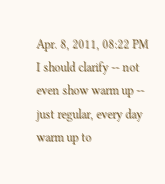Apr. 8, 2011, 08:22 PM
I should clarify -- not even show warm up -- just regular, every day warm up to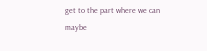get to the part where we can maybe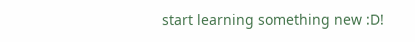start learning something new :D!